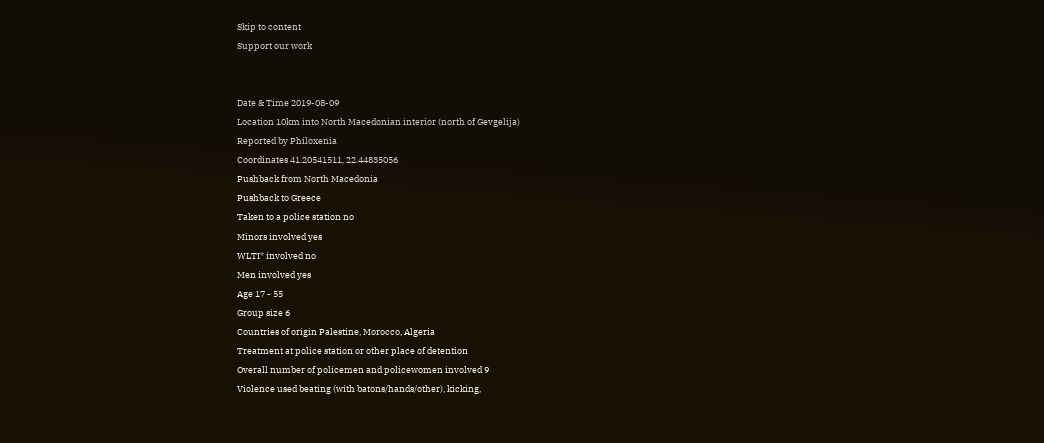Skip to content
Support our work


Date & Time 2019-08-09
Location 10km into North Macedonian interior (north of Gevgelija)
Reported by Philoxenia
Coordinates 41.20541511, 22.44835056
Pushback from North Macedonia
Pushback to Greece
Taken to a police station no
Minors involved yes
WLTI* involved no
Men involved yes
Age 17 - 55
Group size 6
Countries of origin Palestine, Morocco, Algeria
Treatment at police station or other place of detention
Overall number of policemen and policewomen involved 9
Violence used beating (with batons/hands/other), kicking,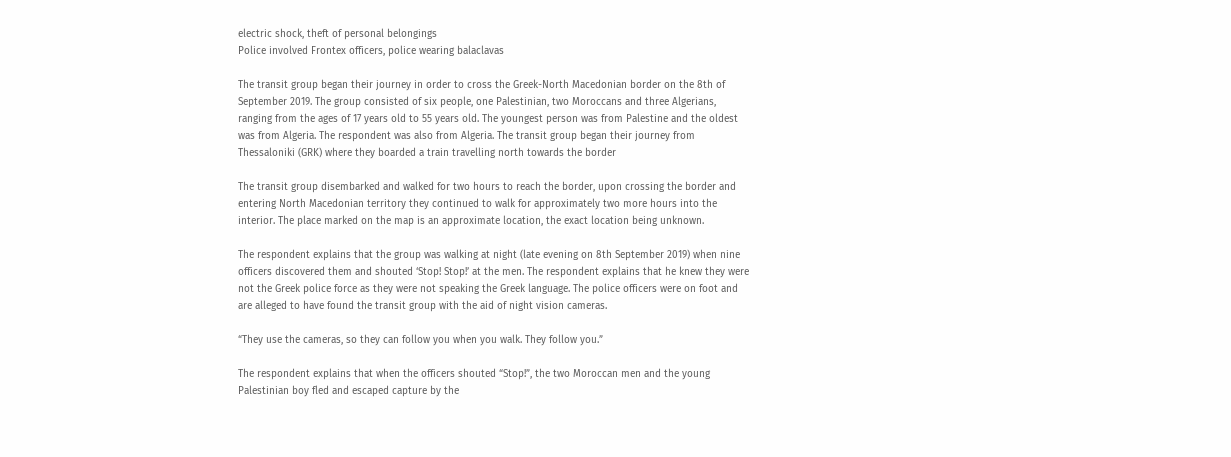electric shock, theft of personal belongings
Police involved Frontex officers, police wearing balaclavas

The transit group began their journey in order to cross the Greek-North Macedonian border on the 8th of September 2019. The group consisted of six people, one Palestinian, two Moroccans and three Algerians, ranging from the ages of 17 years old to 55 years old. The youngest person was from Palestine and the oldest was from Algeria. The respondent was also from Algeria. The transit group began their journey from Thessaloniki (GRK) where they boarded a train travelling north towards the border

The transit group disembarked and walked for two hours to reach the border, upon crossing the border and entering North Macedonian territory they continued to walk for approximately two more hours into the interior. The place marked on the map is an approximate location, the exact location being unknown.

The respondent explains that the group was walking at night (late evening on 8th September 2019) when nine officers discovered them and shouted ‘Stop! Stop!’ at the men. The respondent explains that he knew they were not the Greek police force as they were not speaking the Greek language. The police officers were on foot and are alleged to have found the transit group with the aid of night vision cameras.

“They use the cameras, so they can follow you when you walk. They follow you.”

The respondent explains that when the officers shouted “Stop!”, the two Moroccan men and the young Palestinian boy fled and escaped capture by the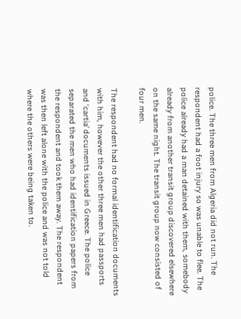police. The three men from Algeria did not run. The respondent had a foot injury so was unable to flee. The police already had a man detained with them, somebody already from another transit group discovered elsewhere on the same night. The transit group now consisted of four men.

The respondent had no formal identification documents with him, however the other three men had passports and ‘cartia’ documents issued in Greece. The police separated the men who had identification papers from the respondent and took them away. The respondent was then left alone with the police and was not told where the others were being taken to.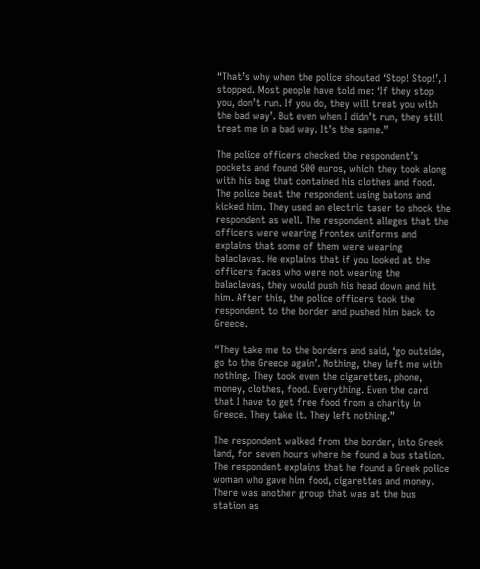“That’s why when the police shouted ‘Stop! Stop!’, I stopped. Most people have told me: ‘If they stop you, don’t run. If you do, they will treat you with the bad way’. But even when I didn’t run, they still treat me in a bad way. It’s the same.”

The police officers checked the respondent’s pockets and found 500 euros, which they took along with his bag that contained his clothes and food. The police beat the respondent using batons and kicked him. They used an electric taser to shock the respondent as well. The respondent alleges that the officers were wearing Frontex uniforms and explains that some of them were wearing balaclavas. He explains that if you looked at the officers faces who were not wearing the balaclavas, they would push his head down and hit him. After this, the police officers took the respondent to the border and pushed him back to Greece.

“They take me to the borders and said, ‘go outside, go to the Greece again’. Nothing, they left me with nothing. They took even the cigarettes, phone, money, clothes, food. Everything. Even the card that I have to get free food from a charity in Greece. They take it. They left nothing.”

The respondent walked from the border, into Greek land, for seven hours where he found a bus station. The respondent explains that he found a Greek police woman who gave him food, cigarettes and money. There was another group that was at the bus station as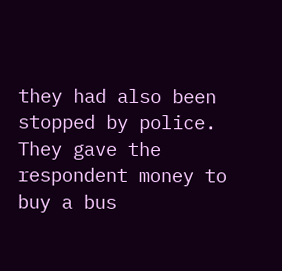they had also been stopped by police. They gave the respondent money to buy a bus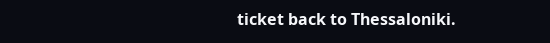ticket back to Thessaloniki.